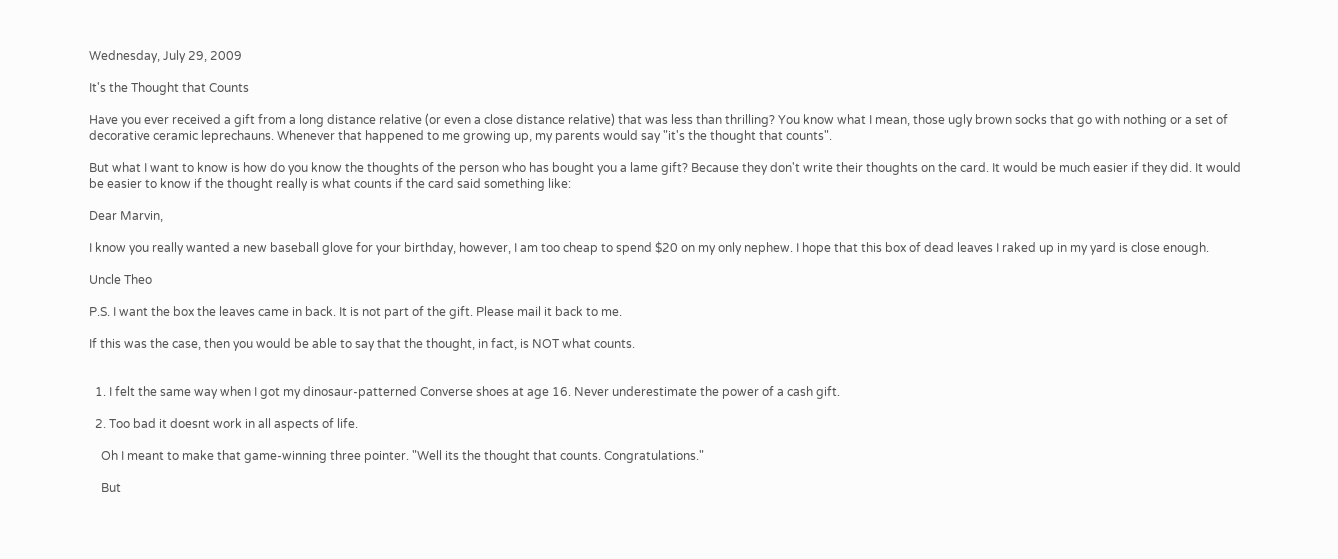Wednesday, July 29, 2009

It's the Thought that Counts

Have you ever received a gift from a long distance relative (or even a close distance relative) that was less than thrilling? You know what I mean, those ugly brown socks that go with nothing or a set of decorative ceramic leprechauns. Whenever that happened to me growing up, my parents would say "it's the thought that counts".

But what I want to know is how do you know the thoughts of the person who has bought you a lame gift? Because they don't write their thoughts on the card. It would be much easier if they did. It would be easier to know if the thought really is what counts if the card said something like:

Dear Marvin,

I know you really wanted a new baseball glove for your birthday, however, I am too cheap to spend $20 on my only nephew. I hope that this box of dead leaves I raked up in my yard is close enough.

Uncle Theo

P.S. I want the box the leaves came in back. It is not part of the gift. Please mail it back to me.

If this was the case, then you would be able to say that the thought, in fact, is NOT what counts.


  1. I felt the same way when I got my dinosaur-patterned Converse shoes at age 16. Never underestimate the power of a cash gift.

  2. Too bad it doesnt work in all aspects of life.

    Oh I meant to make that game-winning three pointer. "Well its the thought that counts. Congratulations."

    But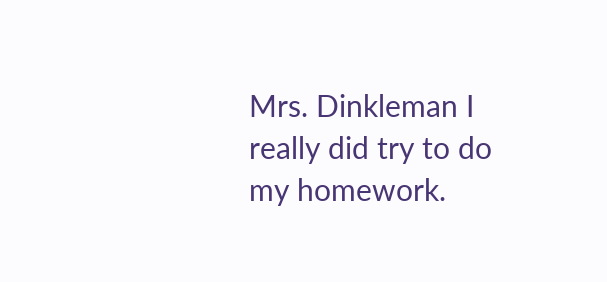Mrs. Dinkleman I really did try to do my homework.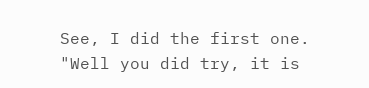See, I did the first one. "Well you did try, it is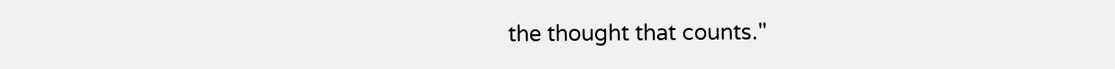the thought that counts."